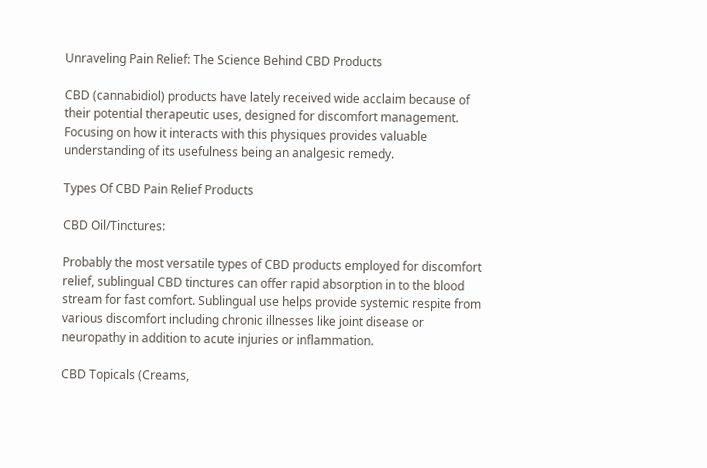Unraveling Pain Relief: The Science Behind CBD Products

CBD (cannabidiol) products have lately received wide acclaim because of their potential therapeutic uses, designed for discomfort management. Focusing on how it interacts with this physiques provides valuable understanding of its usefulness being an analgesic remedy.

Types Of CBD Pain Relief Products

CBD Oil/Tinctures:

Probably the most versatile types of CBD products employed for discomfort relief, sublingual CBD tinctures can offer rapid absorption in to the blood stream for fast comfort. Sublingual use helps provide systemic respite from various discomfort including chronic illnesses like joint disease or neuropathy in addition to acute injuries or inflammation.

CBD Topicals (Creams,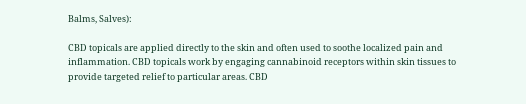Balms, Salves):

CBD topicals are applied directly to the skin and often used to soothe localized pain and inflammation. CBD topicals work by engaging cannabinoid receptors within skin tissues to provide targeted relief to particular areas. CBD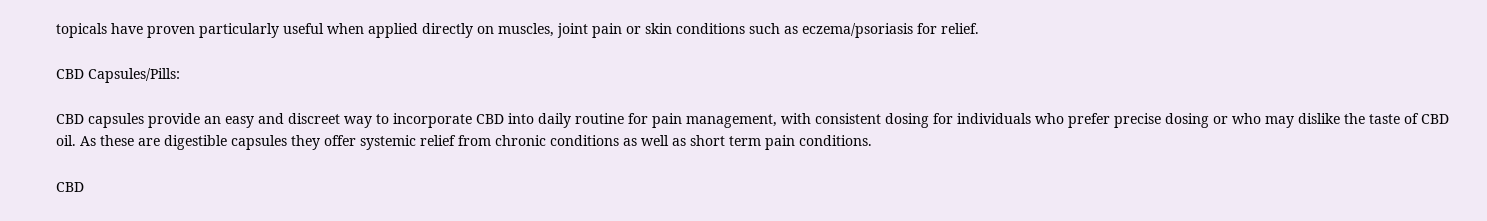topicals have proven particularly useful when applied directly on muscles, joint pain or skin conditions such as eczema/psoriasis for relief.

CBD Capsules/Pills:

CBD capsules provide an easy and discreet way to incorporate CBD into daily routine for pain management, with consistent dosing for individuals who prefer precise dosing or who may dislike the taste of CBD oil. As these are digestible capsules they offer systemic relief from chronic conditions as well as short term pain conditions.

CBD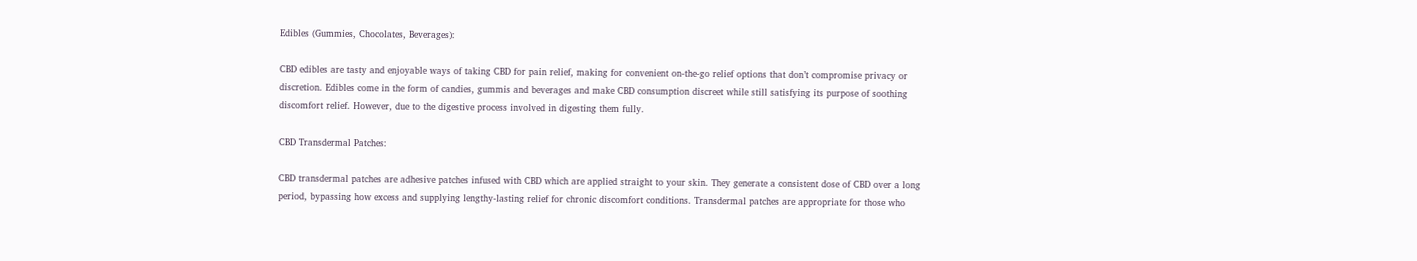Edibles (Gummies, Chocolates, Beverages):

CBD edibles are tasty and enjoyable ways of taking CBD for pain relief, making for convenient on-the-go relief options that don’t compromise privacy or discretion. Edibles come in the form of candies, gummis and beverages and make CBD consumption discreet while still satisfying its purpose of soothing discomfort relief. However, due to the digestive process involved in digesting them fully.

CBD Transdermal Patches:

CBD transdermal patches are adhesive patches infused with CBD which are applied straight to your skin. They generate a consistent dose of CBD over a long period, bypassing how excess and supplying lengthy-lasting relief for chronic discomfort conditions. Transdermal patches are appropriate for those who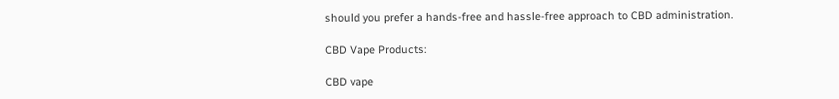should you prefer a hands-free and hassle-free approach to CBD administration.

CBD Vape Products:

CBD vape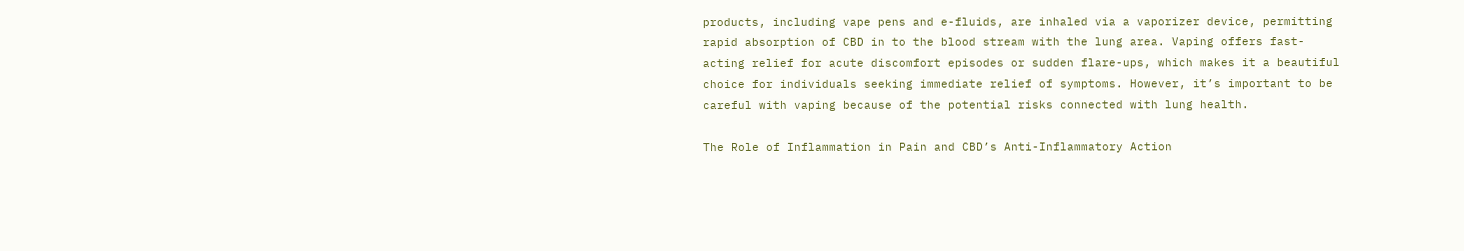products, including vape pens and e-fluids, are inhaled via a vaporizer device, permitting rapid absorption of CBD in to the blood stream with the lung area. Vaping offers fast-acting relief for acute discomfort episodes or sudden flare-ups, which makes it a beautiful choice for individuals seeking immediate relief of symptoms. However, it’s important to be careful with vaping because of the potential risks connected with lung health.

The Role of Inflammation in Pain and CBD’s Anti-Inflammatory Action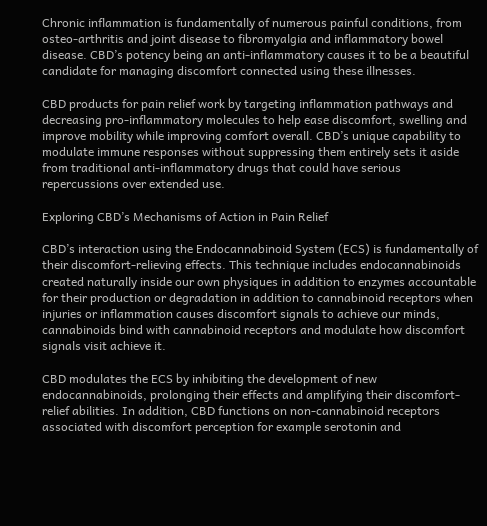Chronic inflammation is fundamentally of numerous painful conditions, from osteo-arthritis and joint disease to fibromyalgia and inflammatory bowel disease. CBD’s potency being an anti-inflammatory causes it to be a beautiful candidate for managing discomfort connected using these illnesses.

CBD products for pain relief work by targeting inflammation pathways and decreasing pro-inflammatory molecules to help ease discomfort, swelling and improve mobility while improving comfort overall. CBD’s unique capability to modulate immune responses without suppressing them entirely sets it aside from traditional anti-inflammatory drugs that could have serious repercussions over extended use.

Exploring CBD’s Mechanisms of Action in Pain Relief

CBD’s interaction using the Endocannabinoid System (ECS) is fundamentally of their discomfort-relieving effects. This technique includes endocannabinoids created naturally inside our own physiques in addition to enzymes accountable for their production or degradation in addition to cannabinoid receptors when injuries or inflammation causes discomfort signals to achieve our minds, cannabinoids bind with cannabinoid receptors and modulate how discomfort signals visit achieve it.

CBD modulates the ECS by inhibiting the development of new endocannabinoids, prolonging their effects and amplifying their discomfort-relief abilities. In addition, CBD functions on non-cannabinoid receptors associated with discomfort perception for example serotonin and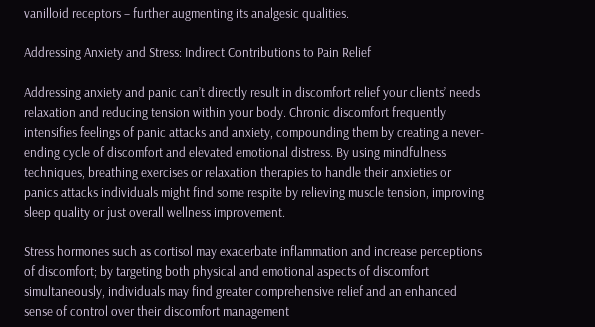vanilloid receptors – further augmenting its analgesic qualities.

Addressing Anxiety and Stress: Indirect Contributions to Pain Relief

Addressing anxiety and panic can’t directly result in discomfort relief your clients’ needs relaxation and reducing tension within your body. Chronic discomfort frequently intensifies feelings of panic attacks and anxiety, compounding them by creating a never-ending cycle of discomfort and elevated emotional distress. By using mindfulness techniques, breathing exercises or relaxation therapies to handle their anxieties or panics attacks individuals might find some respite by relieving muscle tension, improving sleep quality or just overall wellness improvement.

Stress hormones such as cortisol may exacerbate inflammation and increase perceptions of discomfort; by targeting both physical and emotional aspects of discomfort simultaneously, individuals may find greater comprehensive relief and an enhanced sense of control over their discomfort management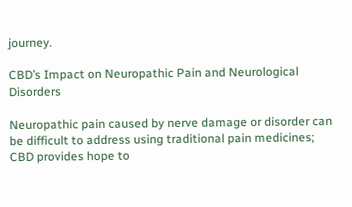journey.

CBD’s Impact on Neuropathic Pain and Neurological Disorders

Neuropathic pain caused by nerve damage or disorder can be difficult to address using traditional pain medicines; CBD provides hope to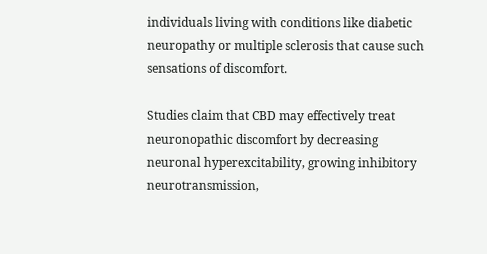individuals living with conditions like diabetic neuropathy or multiple sclerosis that cause such sensations of discomfort.

Studies claim that CBD may effectively treat neuronopathic discomfort by decreasing neuronal hyperexcitability, growing inhibitory neurotransmission,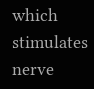which stimulates nerve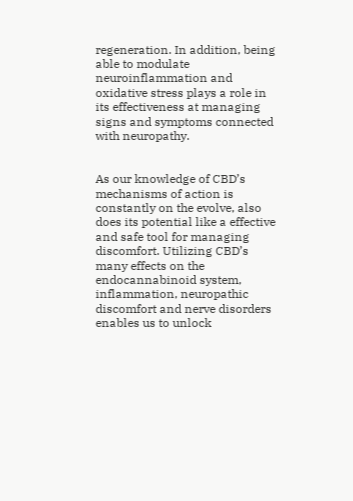regeneration. In addition, being able to modulate neuroinflammation and oxidative stress plays a role in its effectiveness at managing signs and symptoms connected with neuropathy.


As our knowledge of CBD’s mechanisms of action is constantly on the evolve, also does its potential like a effective and safe tool for managing discomfort. Utilizing CBD’s many effects on the endocannabinoid system, inflammation, neuropathic discomfort and nerve disorders enables us to unlock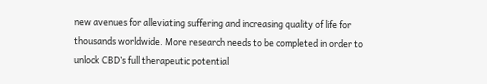new avenues for alleviating suffering and increasing quality of life for thousands worldwide. More research needs to be completed in order to unlock CBD’s full therapeutic potential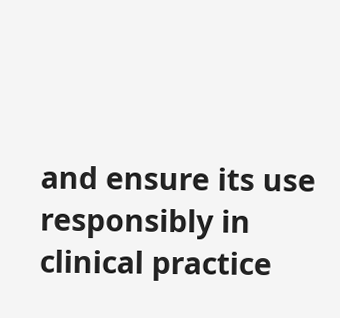and ensure its use responsibly in clinical practice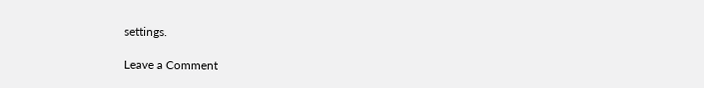settings.

Leave a Comment